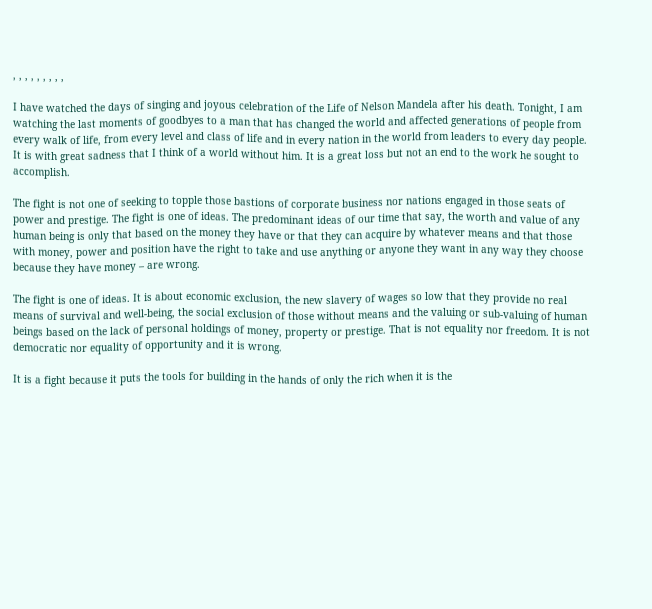, , , , , , , , ,

I have watched the days of singing and joyous celebration of the Life of Nelson Mandela after his death. Tonight, I am watching the last moments of goodbyes to a man that has changed the world and affected generations of people from every walk of life, from every level and class of life and in every nation in the world from leaders to every day people. It is with great sadness that I think of a world without him. It is a great loss but not an end to the work he sought to accomplish.

The fight is not one of seeking to topple those bastions of corporate business nor nations engaged in those seats of power and prestige. The fight is one of ideas. The predominant ideas of our time that say, the worth and value of any human being is only that based on the money they have or that they can acquire by whatever means and that those with money, power and position have the right to take and use anything or anyone they want in any way they choose because they have money – are wrong.

The fight is one of ideas. It is about economic exclusion, the new slavery of wages so low that they provide no real means of survival and well-being, the social exclusion of those without means and the valuing or sub-valuing of human beings based on the lack of personal holdings of money, property or prestige. That is not equality nor freedom. It is not democratic nor equality of opportunity and it is wrong.

It is a fight because it puts the tools for building in the hands of only the rich when it is the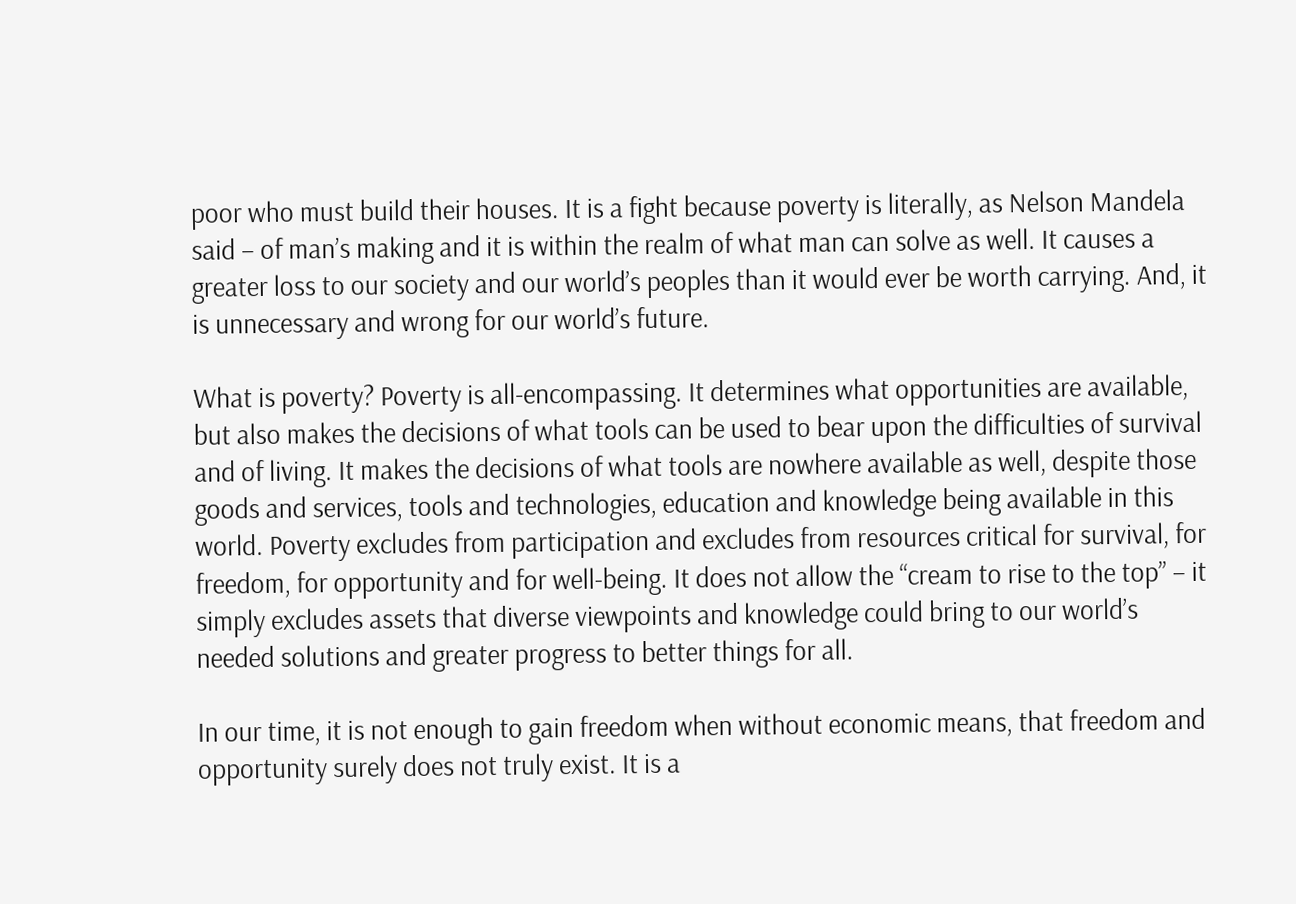poor who must build their houses. It is a fight because poverty is literally, as Nelson Mandela said – of man’s making and it is within the realm of what man can solve as well. It causes a greater loss to our society and our world’s peoples than it would ever be worth carrying. And, it is unnecessary and wrong for our world’s future.

What is poverty? Poverty is all-encompassing. It determines what opportunities are available, but also makes the decisions of what tools can be used to bear upon the difficulties of survival and of living. It makes the decisions of what tools are nowhere available as well, despite those goods and services, tools and technologies, education and knowledge being available in this world. Poverty excludes from participation and excludes from resources critical for survival, for freedom, for opportunity and for well-being. It does not allow the “cream to rise to the top” – it simply excludes assets that diverse viewpoints and knowledge could bring to our world’s needed solutions and greater progress to better things for all.

In our time, it is not enough to gain freedom when without economic means, that freedom and opportunity surely does not truly exist. It is a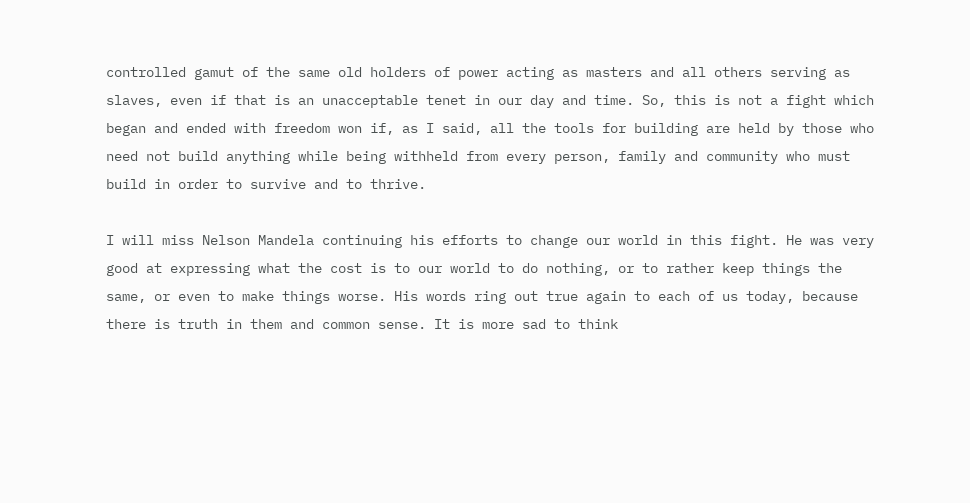controlled gamut of the same old holders of power acting as masters and all others serving as slaves, even if that is an unacceptable tenet in our day and time. So, this is not a fight which began and ended with freedom won if, as I said, all the tools for building are held by those who need not build anything while being withheld from every person, family and community who must build in order to survive and to thrive.

I will miss Nelson Mandela continuing his efforts to change our world in this fight. He was very good at expressing what the cost is to our world to do nothing, or to rather keep things the same, or even to make things worse. His words ring out true again to each of us today, because there is truth in them and common sense. It is more sad to think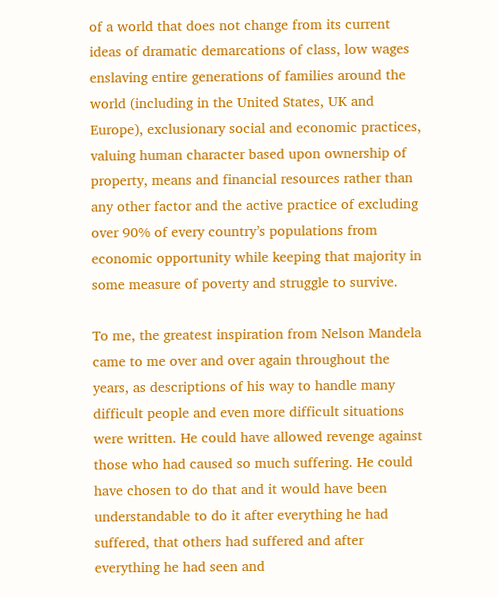of a world that does not change from its current ideas of dramatic demarcations of class, low wages enslaving entire generations of families around the world (including in the United States, UK and Europe), exclusionary social and economic practices, valuing human character based upon ownership of property, means and financial resources rather than any other factor and the active practice of excluding over 90% of every country’s populations from economic opportunity while keeping that majority in some measure of poverty and struggle to survive.

To me, the greatest inspiration from Nelson Mandela came to me over and over again throughout the years, as descriptions of his way to handle many difficult people and even more difficult situations were written. He could have allowed revenge against those who had caused so much suffering. He could have chosen to do that and it would have been understandable to do it after everything he had suffered, that others had suffered and after everything he had seen and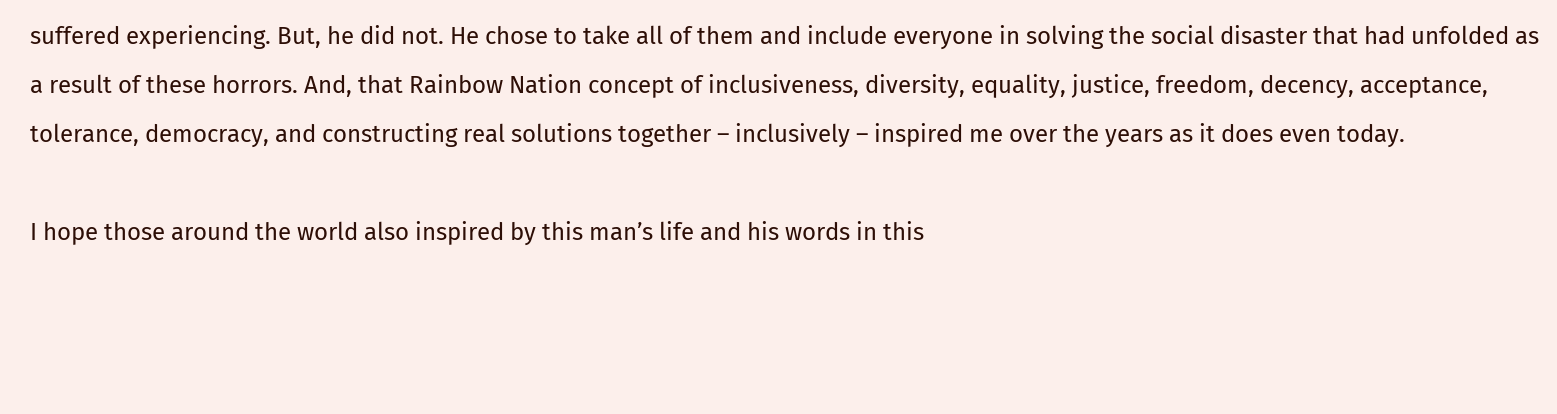suffered experiencing. But, he did not. He chose to take all of them and include everyone in solving the social disaster that had unfolded as a result of these horrors. And, that Rainbow Nation concept of inclusiveness, diversity, equality, justice, freedom, decency, acceptance, tolerance, democracy, and constructing real solutions together – inclusively – inspired me over the years as it does even today.

I hope those around the world also inspired by this man’s life and his words in this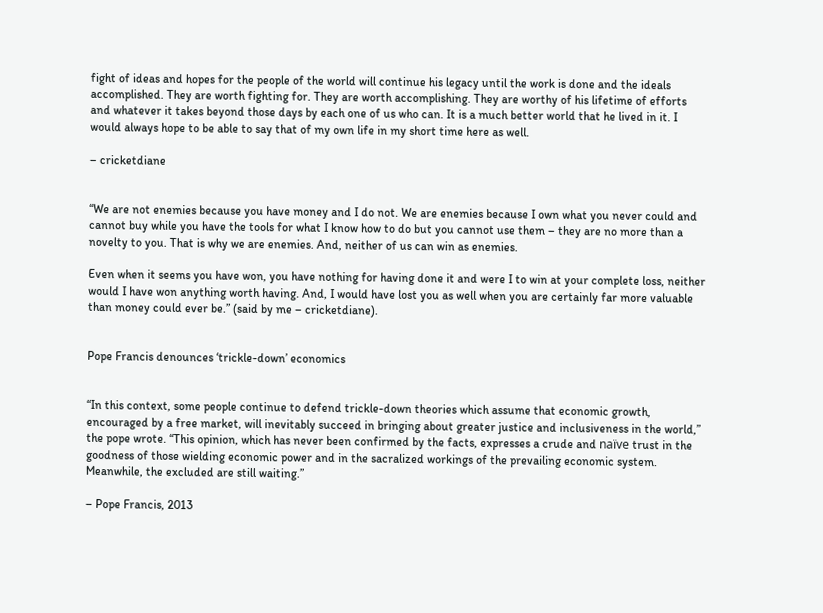fight of ideas and hopes for the people of the world will continue his legacy until the work is done and the ideals accomplished. They are worth fighting for. They are worth accomplishing. They are worthy of his lifetime of efforts and whatever it takes beyond those days by each one of us who can. It is a much better world that he lived in it. I would always hope to be able to say that of my own life in my short time here as well.

– cricketdiane


“We are not enemies because you have money and I do not. We are enemies because I own what you never could and cannot buy while you have the tools for what I know how to do but you cannot use them – they are no more than a novelty to you. That is why we are enemies. And, neither of us can win as enemies.

Even when it seems you have won, you have nothing for having done it and were I to win at your complete loss, neither would I have won anything worth having. And, I would have lost you as well when you are certainly far more valuable than money could ever be.” (said by me – cricketdiane).


Pope Francis denounces ‘trickle-down’ economics


“In this context, some people continue to defend trickle-down theories which assume that economic growth, encouraged by a free market, will inevitably succeed in bringing about greater justice and inclusiveness in the world,” the pope wrote. “This opinion, which has never been confirmed by the facts, expresses a crude and naïve trust in the goodness of those wielding economic power and in the sacralized workings of the prevailing economic system. Meanwhile, the excluded are still waiting.”

– Pope Francis, 2013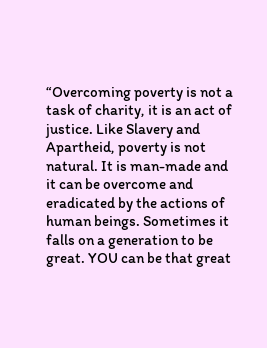“Overcoming poverty is not a task of charity, it is an act of justice. Like Slavery and Apartheid, poverty is not natural. It is man-made and it can be overcome and eradicated by the actions of human beings. Sometimes it falls on a generation to be great. YOU can be that great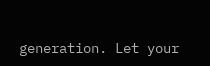generation. Let your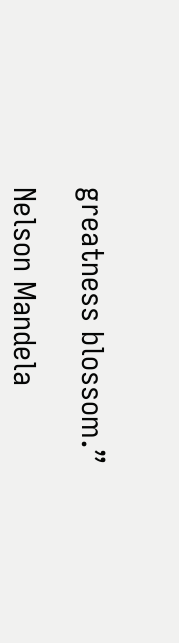greatness blossom.”

Nelson Mandela